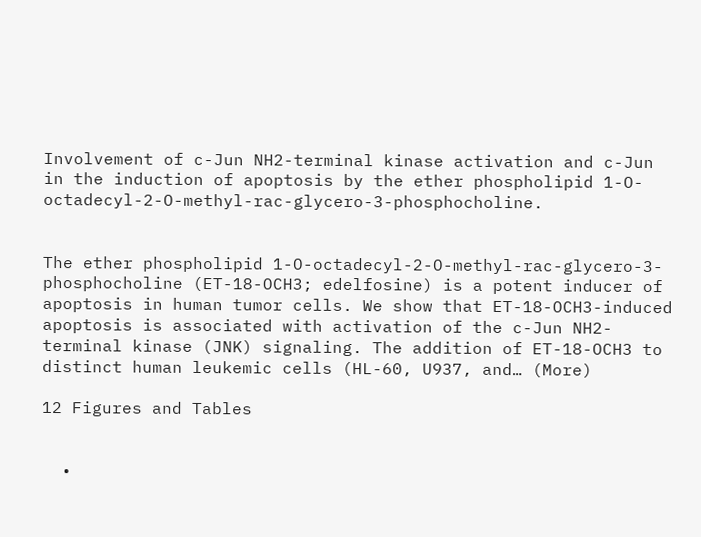Involvement of c-Jun NH2-terminal kinase activation and c-Jun in the induction of apoptosis by the ether phospholipid 1-O-octadecyl-2-O-methyl-rac-glycero-3-phosphocholine.


The ether phospholipid 1-O-octadecyl-2-O-methyl-rac-glycero-3-phosphocholine (ET-18-OCH3; edelfosine) is a potent inducer of apoptosis in human tumor cells. We show that ET-18-OCH3-induced apoptosis is associated with activation of the c-Jun NH2-terminal kinase (JNK) signaling. The addition of ET-18-OCH3 to distinct human leukemic cells (HL-60, U937, and… (More)

12 Figures and Tables


  •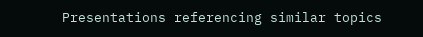Presentations referencing similar topics